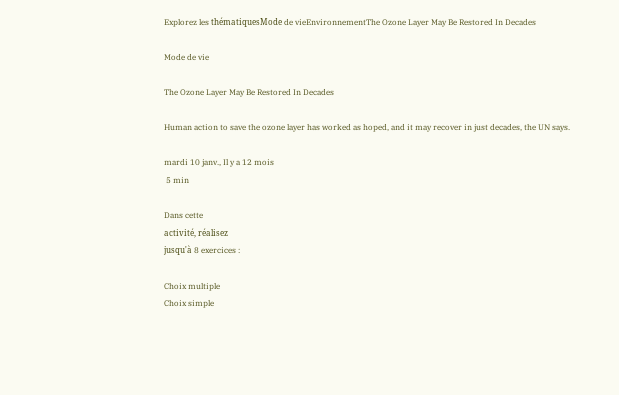Explorez les thématiquesMode de vieEnvironnementThe Ozone Layer May Be Restored In Decades

Mode de vie

The Ozone Layer May Be Restored In Decades

Human action to save the ozone layer has worked as hoped, and it may recover in just decades, the UN says.

mardi 10 janv., Il y a 12 mois
 5 min

Dans cette
activité, réalisez
jusqu'à 8 exercices :

Choix multiple
Choix simple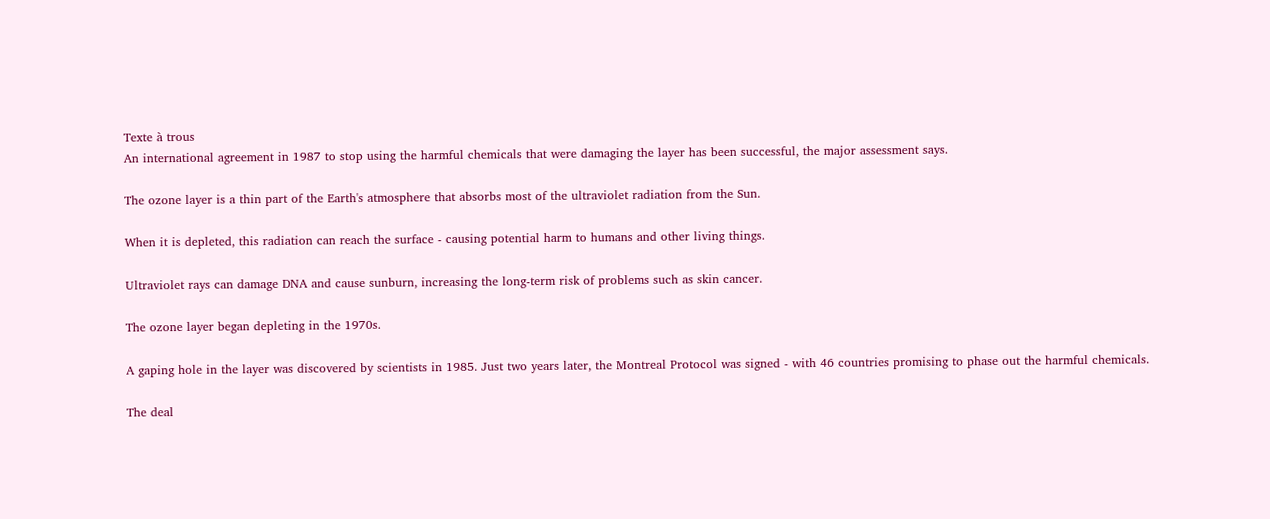Texte à trous
An international agreement in 1987 to stop using the harmful chemicals that were damaging the layer has been successful, the major assessment says.

The ozone layer is a thin part of the Earth's atmosphere that absorbs most of the ultraviolet radiation from the Sun.

When it is depleted, this radiation can reach the surface - causing potential harm to humans and other living things.

Ultraviolet rays can damage DNA and cause sunburn, increasing the long-term risk of problems such as skin cancer.

The ozone layer began depleting in the 1970s.

A gaping hole in the layer was discovered by scientists in 1985. Just two years later, the Montreal Protocol was signed - with 46 countries promising to phase out the harmful chemicals.

The deal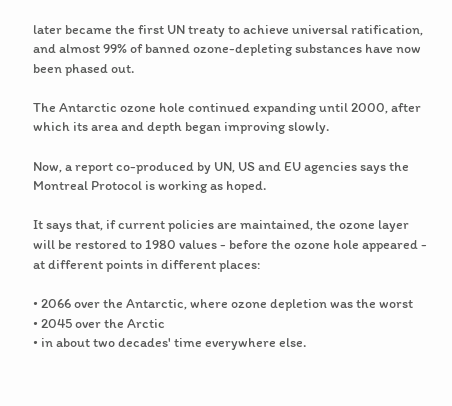later became the first UN treaty to achieve universal ratification, and almost 99% of banned ozone-depleting substances have now been phased out.

The Antarctic ozone hole continued expanding until 2000, after which its area and depth began improving slowly.

Now, a report co-produced by UN, US and EU agencies says the Montreal Protocol is working as hoped.

It says that, if current policies are maintained, the ozone layer will be restored to 1980 values - before the ozone hole appeared - at different points in different places:

• 2066 over the Antarctic, where ozone depletion was the worst
• 2045 over the Arctic
• in about two decades' time everywhere else.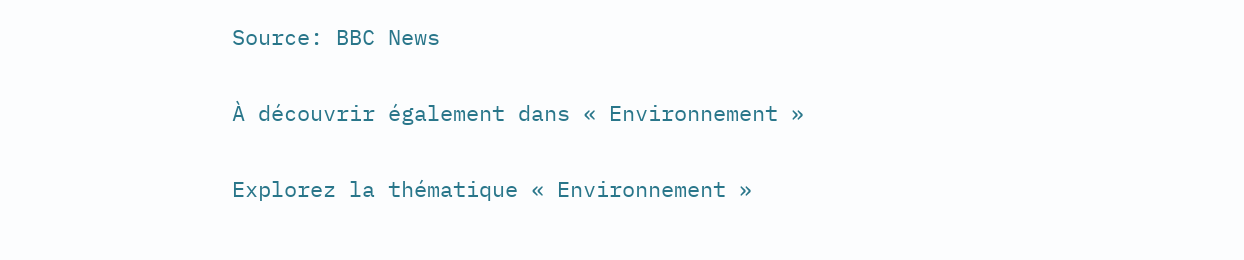Source: BBC News

À découvrir également dans « Environnement »

Explorez la thématique « Environnement »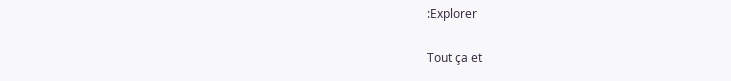:Explorer

Tout ça et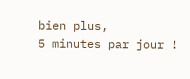bien plus,
5 minutes par jour !